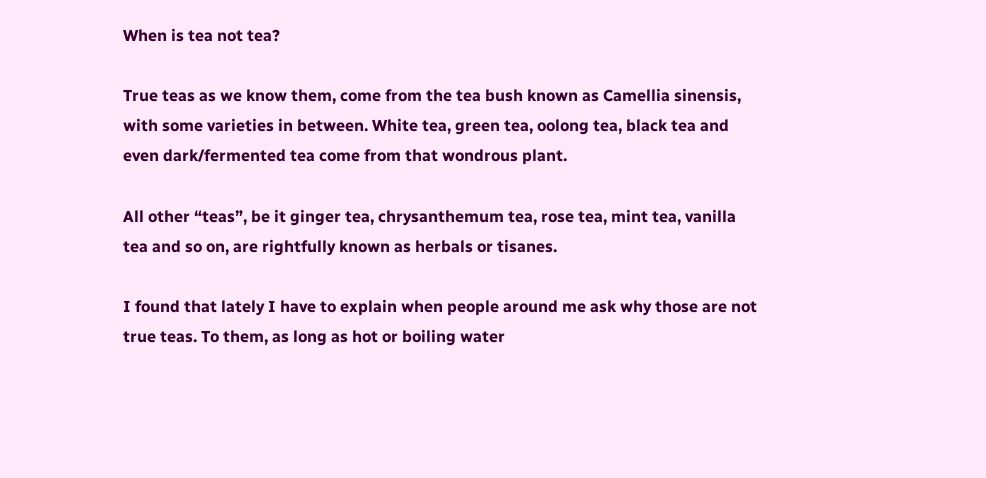When is tea not tea?

True teas as we know them, come from the tea bush known as Camellia sinensis, with some varieties in between. White tea, green tea, oolong tea, black tea and even dark/fermented tea come from that wondrous plant.

All other “teas”, be it ginger tea, chrysanthemum tea, rose tea, mint tea, vanilla tea and so on, are rightfully known as herbals or tisanes.

I found that lately I have to explain when people around me ask why those are not true teas. To them, as long as hot or boiling water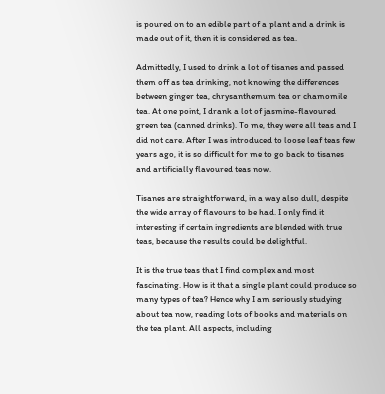is poured on to an edible part of a plant and a drink is made out of it, then it is considered as tea.

Admittedly, I used to drink a lot of tisanes and passed them off as tea drinking, not knowing the differences between ginger tea, chrysanthemum tea or chamomile tea. At one point, I drank a lot of jasmine-flavoured green tea (canned drinks). To me, they were all teas and I did not care. After I was introduced to loose leaf teas few years ago, it is so difficult for me to go back to tisanes and artificially flavoured teas now.

Tisanes are straightforward, in a way also dull, despite the wide array of flavours to be had. I only find it interesting if certain ingredients are blended with true teas, because the results could be delightful.

It is the true teas that I find complex and most fascinating. How is it that a single plant could produce so many types of tea? Hence why I am seriously studying about tea now, reading lots of books and materials on the tea plant. All aspects, including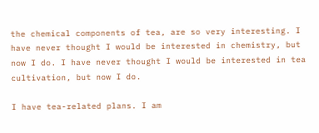the chemical components of tea, are so very interesting. I have never thought I would be interested in chemistry, but now I do. I have never thought I would be interested in tea cultivation, but now I do.

I have tea-related plans. I am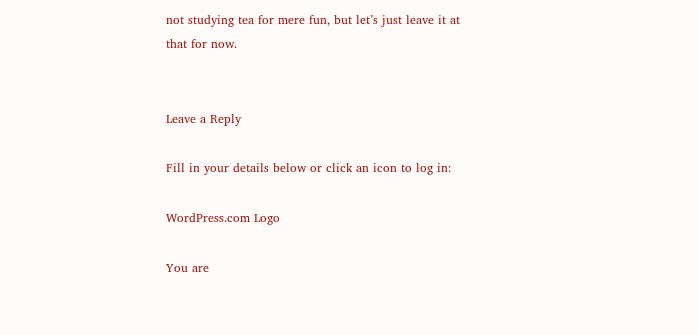not studying tea for mere fun, but let’s just leave it at that for now.


Leave a Reply

Fill in your details below or click an icon to log in:

WordPress.com Logo

You are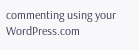commenting using your WordPress.com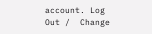account. Log Out /  Change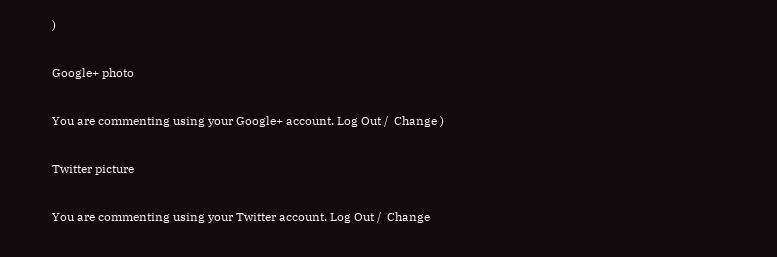)

Google+ photo

You are commenting using your Google+ account. Log Out /  Change )

Twitter picture

You are commenting using your Twitter account. Log Out /  Change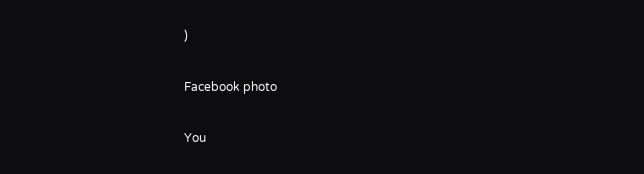)

Facebook photo

You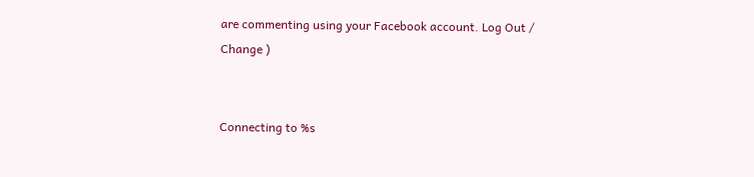are commenting using your Facebook account. Log Out /  Change )


Connecting to %s